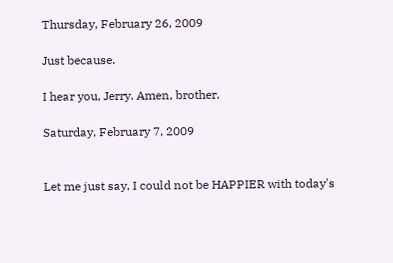Thursday, February 26, 2009

Just because.

I hear you, Jerry. Amen, brother.

Saturday, February 7, 2009


Let me just say, I could not be HAPPIER with today's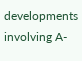developments involving A-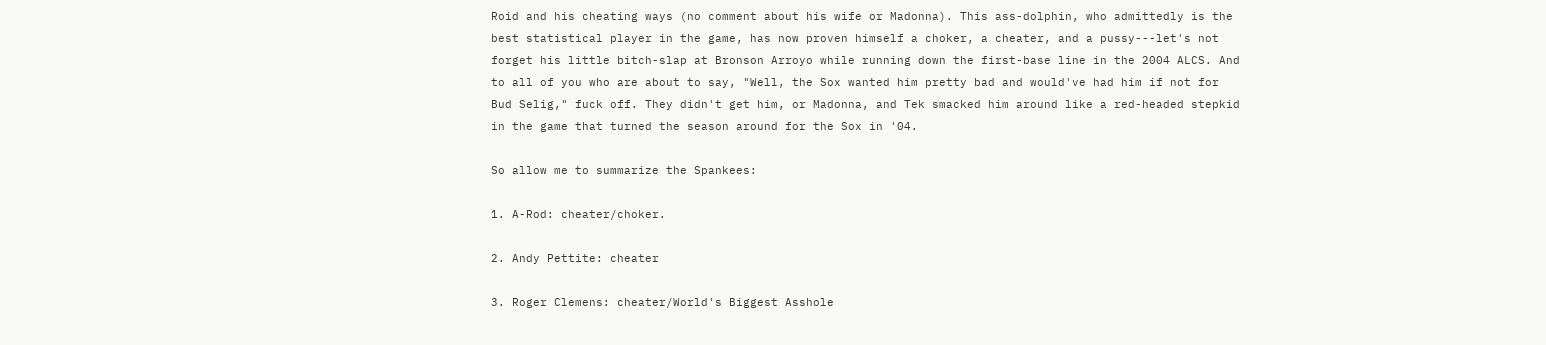Roid and his cheating ways (no comment about his wife or Madonna). This ass-dolphin, who admittedly is the best statistical player in the game, has now proven himself a choker, a cheater, and a pussy---let's not forget his little bitch-slap at Bronson Arroyo while running down the first-base line in the 2004 ALCS. And to all of you who are about to say, "Well, the Sox wanted him pretty bad and would've had him if not for Bud Selig," fuck off. They didn't get him, or Madonna, and Tek smacked him around like a red-headed stepkid in the game that turned the season around for the Sox in '04.

So allow me to summarize the Spankees:

1. A-Rod: cheater/choker.

2. Andy Pettite: cheater

3. Roger Clemens: cheater/World's Biggest Asshole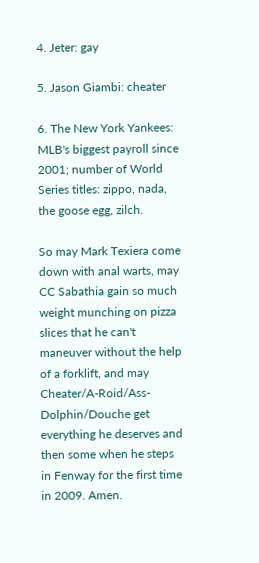4. Jeter: gay

5. Jason Giambi: cheater

6. The New York Yankees: MLB's biggest payroll since 2001; number of World Series titles: zippo, nada, the goose egg, zilch.

So may Mark Texiera come down with anal warts, may CC Sabathia gain so much weight munching on pizza slices that he can't maneuver without the help of a forklift, and may Cheater/A-Roid/Ass-Dolphin/Douche get everything he deserves and then some when he steps in Fenway for the first time in 2009. Amen.